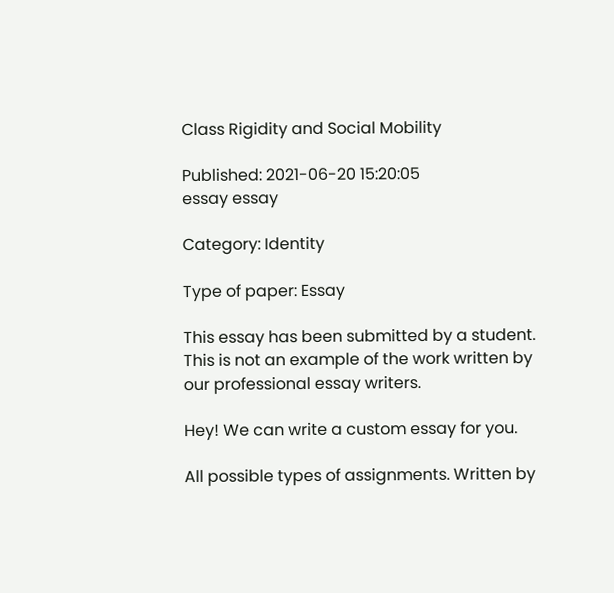Class Rigidity and Social Mobility

Published: 2021-06-20 15:20:05
essay essay

Category: Identity

Type of paper: Essay

This essay has been submitted by a student. This is not an example of the work written by our professional essay writers.

Hey! We can write a custom essay for you.

All possible types of assignments. Written by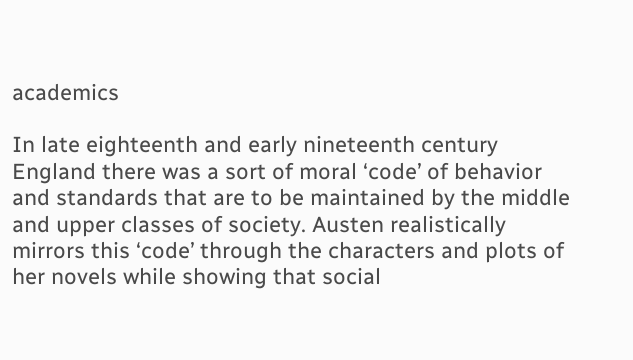academics

In late eighteenth and early nineteenth century England there was a sort of moral ‘code’ of behavior and standards that are to be maintained by the middle and upper classes of society. Austen realistically mirrors this ‘code’ through the characters and plots of her novels while showing that social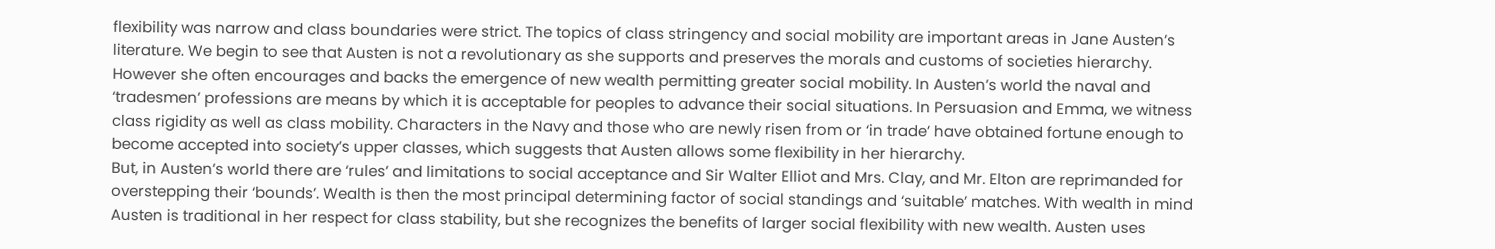flexibility was narrow and class boundaries were strict. The topics of class stringency and social mobility are important areas in Jane Austen’s literature. We begin to see that Austen is not a revolutionary as she supports and preserves the morals and customs of societies hierarchy.
However she often encourages and backs the emergence of new wealth permitting greater social mobility. In Austen’s world the naval and ‘tradesmen’ professions are means by which it is acceptable for peoples to advance their social situations. In Persuasion and Emma, we witness class rigidity as well as class mobility. Characters in the Navy and those who are newly risen from or ‘in trade’ have obtained fortune enough to become accepted into society’s upper classes, which suggests that Austen allows some flexibility in her hierarchy.
But, in Austen’s world there are ‘rules’ and limitations to social acceptance and Sir Walter Elliot and Mrs. Clay, and Mr. Elton are reprimanded for overstepping their ‘bounds’. Wealth is then the most principal determining factor of social standings and ‘suitable’ matches. With wealth in mind Austen is traditional in her respect for class stability, but she recognizes the benefits of larger social flexibility with new wealth. Austen uses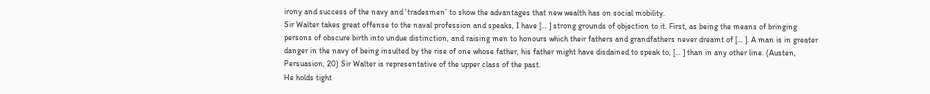irony and success of the navy and ‘tradesmen’ to show the advantages that new wealth has on social mobility.
Sir Walter takes great offense to the naval profession and speaks, I have [… ] strong grounds of objection to it. First, as being the means of bringing persons of obscure birth into undue distinction, and raising men to honours which their fathers and grandfathers never dreamt of [… ]. A man is in greater danger in the navy of being insulted by the rise of one whose father, his father might have disdained to speak to, [… ] than in any other line. (Austen, Persuasion, 20) Sir Walter is representative of the upper class of the past.
He holds tight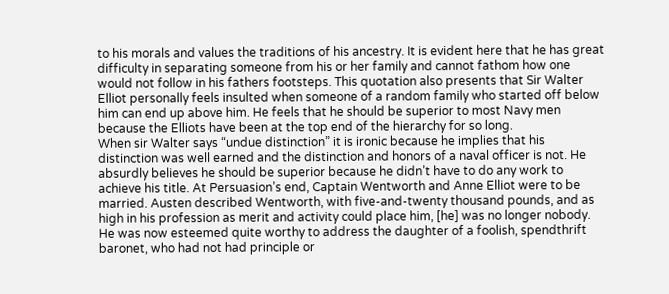to his morals and values the traditions of his ancestry. It is evident here that he has great difficulty in separating someone from his or her family and cannot fathom how one would not follow in his fathers footsteps. This quotation also presents that Sir Walter Elliot personally feels insulted when someone of a random family who started off below him can end up above him. He feels that he should be superior to most Navy men because the Elliots have been at the top end of the hierarchy for so long.
When sir Walter says “undue distinction” it is ironic because he implies that his distinction was well earned and the distinction and honors of a naval officer is not. He absurdly believes he should be superior because he didn’t have to do any work to achieve his title. At Persuasion’s end, Captain Wentworth and Anne Elliot were to be married. Austen described Wentworth, with five-and-twenty thousand pounds, and as high in his profession as merit and activity could place him, [he] was no longer nobody.
He was now esteemed quite worthy to address the daughter of a foolish, spendthrift baronet, who had not had principle or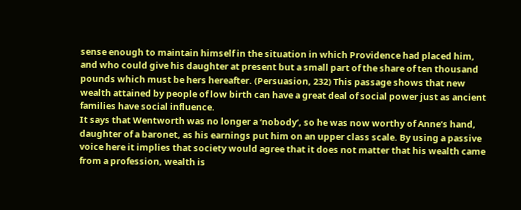sense enough to maintain himself in the situation in which Providence had placed him, and who could give his daughter at present but a small part of the share of ten thousand pounds which must be hers hereafter. (Persuasion, 232) This passage shows that new wealth attained by people of low birth can have a great deal of social power just as ancient families have social influence.
It says that Wentworth was no longer a ‘nobody’, so he was now worthy of Anne’s hand, daughter of a baronet, as his earnings put him on an upper class scale. By using a passive voice here it implies that society would agree that it does not matter that his wealth came from a profession, wealth is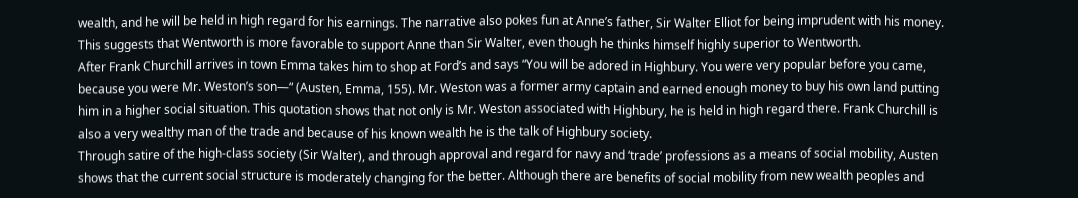wealth, and he will be held in high regard for his earnings. The narrative also pokes fun at Anne’s father, Sir Walter Elliot for being imprudent with his money. This suggests that Wentworth is more favorable to support Anne than Sir Walter, even though he thinks himself highly superior to Wentworth.
After Frank Churchill arrives in town Emma takes him to shop at Ford’s and says “You will be adored in Highbury. You were very popular before you came, because you were Mr. Weston’s son—“ (Austen, Emma, 155). Mr. Weston was a former army captain and earned enough money to buy his own land putting him in a higher social situation. This quotation shows that not only is Mr. Weston associated with Highbury, he is held in high regard there. Frank Churchill is also a very wealthy man of the trade and because of his known wealth he is the talk of Highbury society.
Through satire of the high-class society (Sir Walter), and through approval and regard for navy and ‘trade’ professions as a means of social mobility, Austen shows that the current social structure is moderately changing for the better. Although there are benefits of social mobility from new wealth peoples and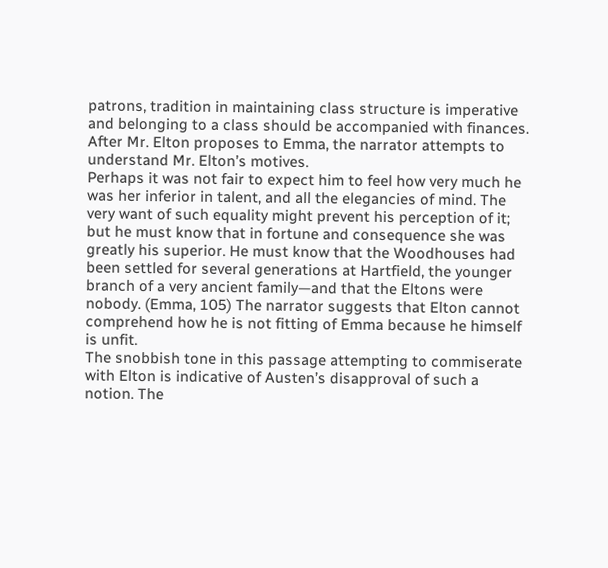patrons, tradition in maintaining class structure is imperative and belonging to a class should be accompanied with finances. After Mr. Elton proposes to Emma, the narrator attempts to understand Mr. Elton’s motives.
Perhaps it was not fair to expect him to feel how very much he was her inferior in talent, and all the elegancies of mind. The very want of such equality might prevent his perception of it; but he must know that in fortune and consequence she was greatly his superior. He must know that the Woodhouses had been settled for several generations at Hartfield, the younger branch of a very ancient family—and that the Eltons were nobody. (Emma, 105) The narrator suggests that Elton cannot comprehend how he is not fitting of Emma because he himself is unfit.
The snobbish tone in this passage attempting to commiserate with Elton is indicative of Austen’s disapproval of such a notion. The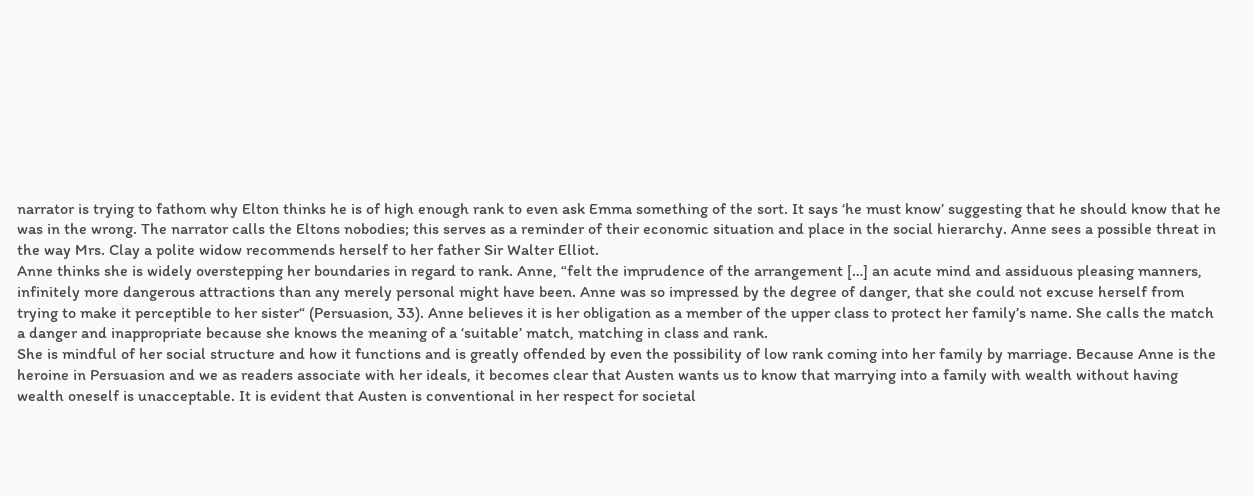narrator is trying to fathom why Elton thinks he is of high enough rank to even ask Emma something of the sort. It says ‘he must know’ suggesting that he should know that he was in the wrong. The narrator calls the Eltons nobodies; this serves as a reminder of their economic situation and place in the social hierarchy. Anne sees a possible threat in the way Mrs. Clay a polite widow recommends herself to her father Sir Walter Elliot.
Anne thinks she is widely overstepping her boundaries in regard to rank. Anne, “felt the imprudence of the arrangement […] an acute mind and assiduous pleasing manners, infinitely more dangerous attractions than any merely personal might have been. Anne was so impressed by the degree of danger, that she could not excuse herself from trying to make it perceptible to her sister“ (Persuasion, 33). Anne believes it is her obligation as a member of the upper class to protect her family’s name. She calls the match a danger and inappropriate because she knows the meaning of a ‘suitable’ match, matching in class and rank.
She is mindful of her social structure and how it functions and is greatly offended by even the possibility of low rank coming into her family by marriage. Because Anne is the heroine in Persuasion and we as readers associate with her ideals, it becomes clear that Austen wants us to know that marrying into a family with wealth without having wealth oneself is unacceptable. It is evident that Austen is conventional in her respect for societal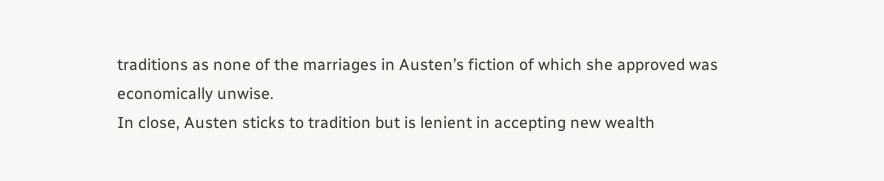traditions as none of the marriages in Austen’s fiction of which she approved was economically unwise.
In close, Austen sticks to tradition but is lenient in accepting new wealth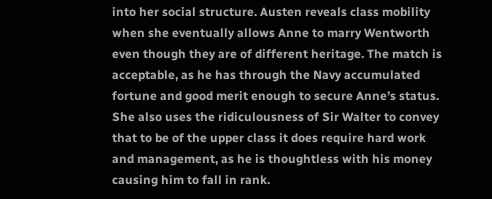into her social structure. Austen reveals class mobility when she eventually allows Anne to marry Wentworth even though they are of different heritage. The match is acceptable, as he has through the Navy accumulated fortune and good merit enough to secure Anne’s status. She also uses the ridiculousness of Sir Walter to convey that to be of the upper class it does require hard work and management, as he is thoughtless with his money causing him to fall in rank.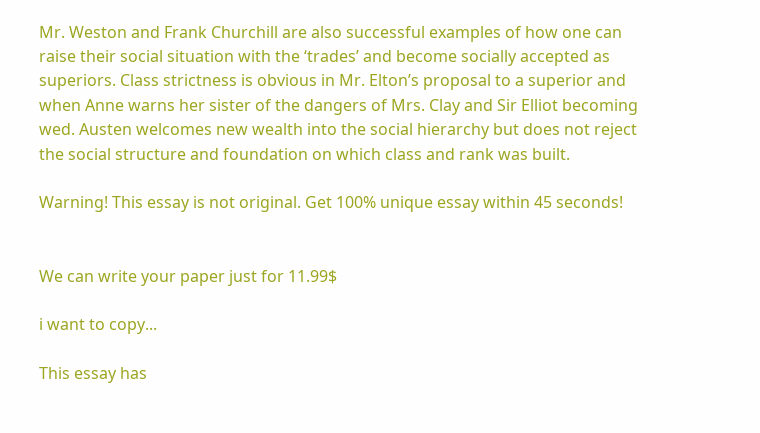Mr. Weston and Frank Churchill are also successful examples of how one can raise their social situation with the ‘trades’ and become socially accepted as superiors. Class strictness is obvious in Mr. Elton’s proposal to a superior and when Anne warns her sister of the dangers of Mrs. Clay and Sir Elliot becoming wed. Austen welcomes new wealth into the social hierarchy but does not reject the social structure and foundation on which class and rank was built.

Warning! This essay is not original. Get 100% unique essay within 45 seconds!


We can write your paper just for 11.99$

i want to copy...

This essay has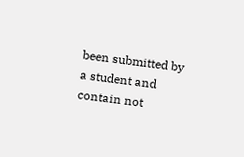been submitted by a student and contain not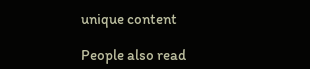unique content

People also read